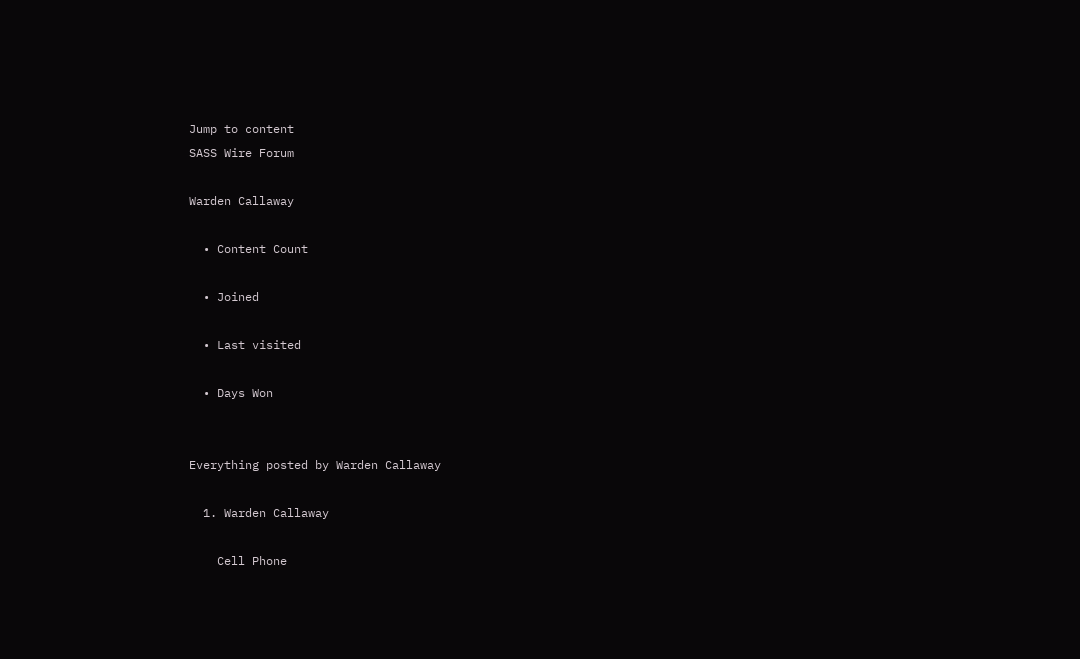Jump to content
SASS Wire Forum

Warden Callaway

  • Content Count

  • Joined

  • Last visited

  • Days Won


Everything posted by Warden Callaway

  1. Warden Callaway

    Cell Phone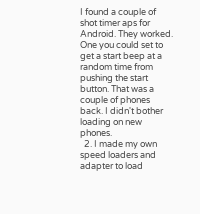I found a couple of shot timer aps for Android. They worked. One you could set to get a start beep at a random time from pushing the start button. That was a couple of phones back. I didn't bother loading on new phones.
  2. I made my own speed loaders and adapter to load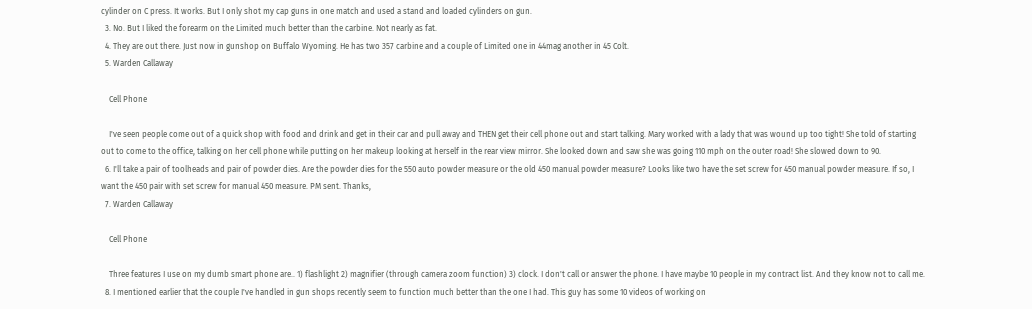cylinder on C press. It works. But I only shot my cap guns in one match and used a stand and loaded cylinders on gun.
  3. No. But I liked the forearm on the Limited much better than the carbine. Not nearly as fat.
  4. They are out there. Just now in gunshop on Buffalo Wyoming. He has two 357 carbine and a couple of Limited one in 44mag another in 45 Colt.
  5. Warden Callaway

    Cell Phone

    I've seen people come out of a quick shop with food and drink and get in their car and pull away and THEN get their cell phone out and start talking. Mary worked with a lady that was wound up too tight! She told of starting out to come to the office, talking on her cell phone while putting on her makeup looking at herself in the rear view mirror. She looked down and saw she was going 110 mph on the outer road! She slowed down to 90.
  6. I'll take a pair of toolheads and pair of powder dies. Are the powder dies for the 550 auto powder measure or the old 450 manual powder measure? Looks like two have the set screw for 450 manual powder measure. If so, I want the 450 pair with set screw for manual 450 measure. PM sent. Thanks,
  7. Warden Callaway

    Cell Phone

    Three features I use on my dumb smart phone are.. 1) flashlight 2) magnifier (through camera zoom function) 3) clock. I don't call or answer the phone. I have maybe 10 people in my contract list. And they know not to call me.
  8. I mentioned earlier that the couple I've handled in gun shops recently seem to function much better than the one I had. This guy has some 10 videos of working on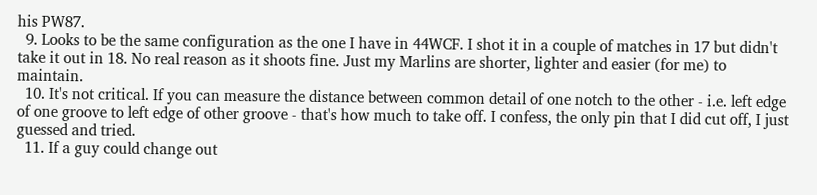his PW87.
  9. Looks to be the same configuration as the one I have in 44WCF. I shot it in a couple of matches in 17 but didn't take it out in 18. No real reason as it shoots fine. Just my Marlins are shorter, lighter and easier (for me) to maintain.
  10. It's not critical. If you can measure the distance between common detail of one notch to the other - i.e. left edge of one groove to left edge of other groove - that's how much to take off. I confess, the only pin that I did cut off, I just guessed and tried.
  11. If a guy could change out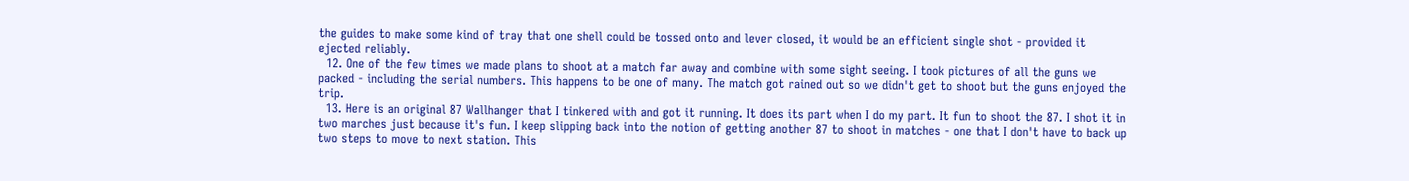the guides to make some kind of tray that one shell could be tossed onto and lever closed, it would be an efficient single shot - provided it ejected reliably.
  12. One of the few times we made plans to shoot at a match far away and combine with some sight seeing. I took pictures of all the guns we packed - including the serial numbers. This happens to be one of many. The match got rained out so we didn't get to shoot but the guns enjoyed the trip.
  13. Here is an original 87 Wallhanger that I tinkered with and got it running. It does its part when I do my part. It fun to shoot the 87. I shot it in two marches just because it's fun. I keep slipping back into the notion of getting another 87 to shoot in matches - one that I don't have to back up two steps to move to next station. This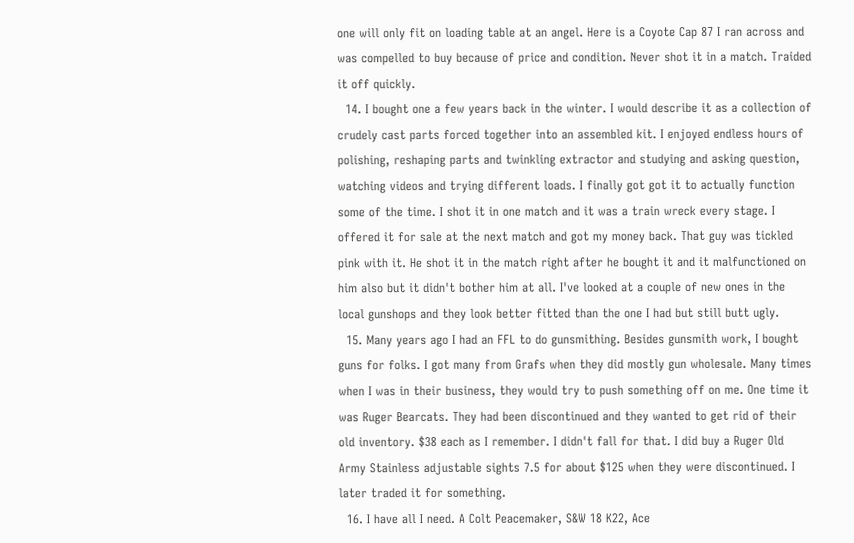one will only fit on loading table at an angel. Here is a Coyote Cap 87 I ran across and was compelled to buy because of price and condition. Never shot it in a match. Traided it off quickly.
  14. I bought one a few years back in the winter. I would describe it as a collection of crudely cast parts forced together into an assembled kit. I enjoyed endless hours of polishing, reshaping parts and twinkling extractor and studying and asking question, watching videos and trying different loads. I finally got got it to actually function some of the time. I shot it in one match and it was a train wreck every stage. I offered it for sale at the next match and got my money back. That guy was tickled pink with it. He shot it in the match right after he bought it and it malfunctioned on him also but it didn't bother him at all. I've looked at a couple of new ones in the local gunshops and they look better fitted than the one I had but still butt ugly.
  15. Many years ago I had an FFL to do gunsmithing. Besides gunsmith work, I bought guns for folks. I got many from Grafs when they did mostly gun wholesale. Many times when I was in their business, they would try to push something off on me. One time it was Ruger Bearcats. They had been discontinued and they wanted to get rid of their old inventory. $38 each as I remember. I didn't fall for that. I did buy a Ruger Old Army Stainless adjustable sights 7.5 for about $125 when they were discontinued. I later traded it for something.
  16. I have all I need. A Colt Peacemaker, S&W 18 K22, Ace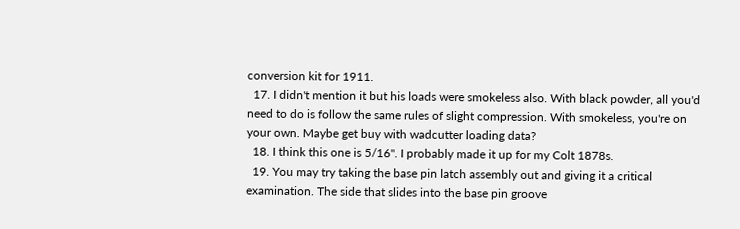conversion kit for 1911.
  17. I didn't mention it but his loads were smokeless also. With black powder, all you'd need to do is follow the same rules of slight compression. With smokeless, you're on your own. Maybe get buy with wadcutter loading data?
  18. I think this one is 5/16". I probably made it up for my Colt 1878s.
  19. You may try taking the base pin latch assembly out and giving it a critical examination. The side that slides into the base pin groove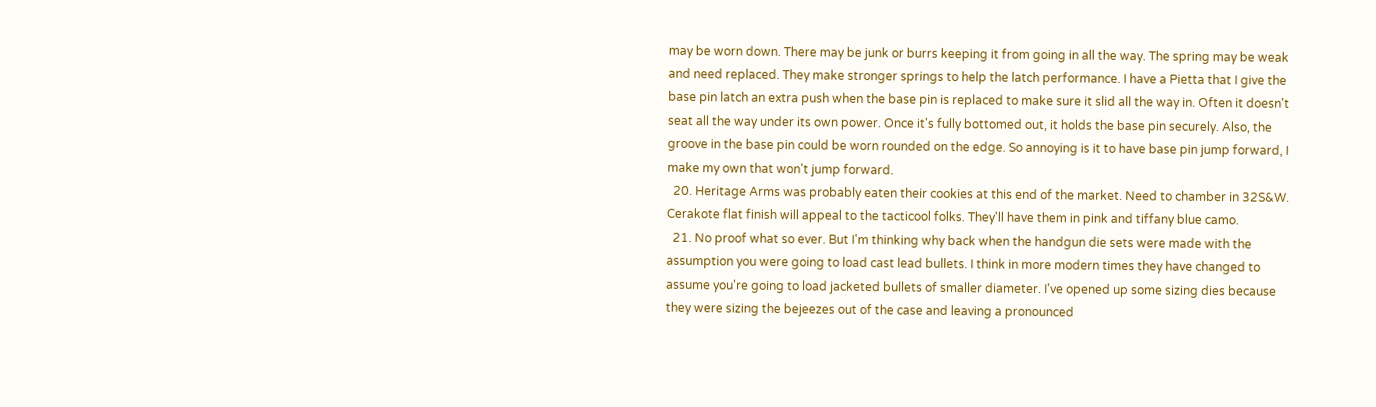may be worn down. There may be junk or burrs keeping it from going in all the way. The spring may be weak and need replaced. They make stronger springs to help the latch performance. I have a Pietta that I give the base pin latch an extra push when the base pin is replaced to make sure it slid all the way in. Often it doesn't seat all the way under its own power. Once it's fully bottomed out, it holds the base pin securely. Also, the groove in the base pin could be worn rounded on the edge. So annoying is it to have base pin jump forward, I make my own that won't jump forward.
  20. Heritage Arms was probably eaten their cookies at this end of the market. Need to chamber in 32S&W. Cerakote flat finish will appeal to the tacticool folks. They'll have them in pink and tiffany blue camo.
  21. No proof what so ever. But I'm thinking why back when the handgun die sets were made with the assumption you were going to load cast lead bullets. I think in more modern times they have changed to assume you're going to load jacketed bullets of smaller diameter. I've opened up some sizing dies because they were sizing the bejeezes out of the case and leaving a pronounced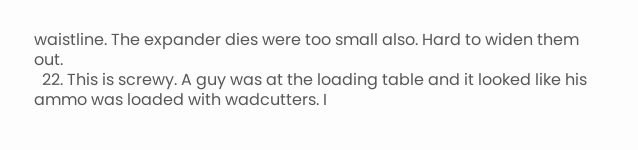waistline. The expander dies were too small also. Hard to widen them out.
  22. This is screwy. A guy was at the loading table and it looked like his ammo was loaded with wadcutters. I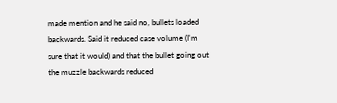made mention and he said no, bullets loaded backwards. Said it reduced case volume (I'm sure that it would) and that the bullet going out the muzzle backwards reduced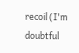recoil (I'm doubtful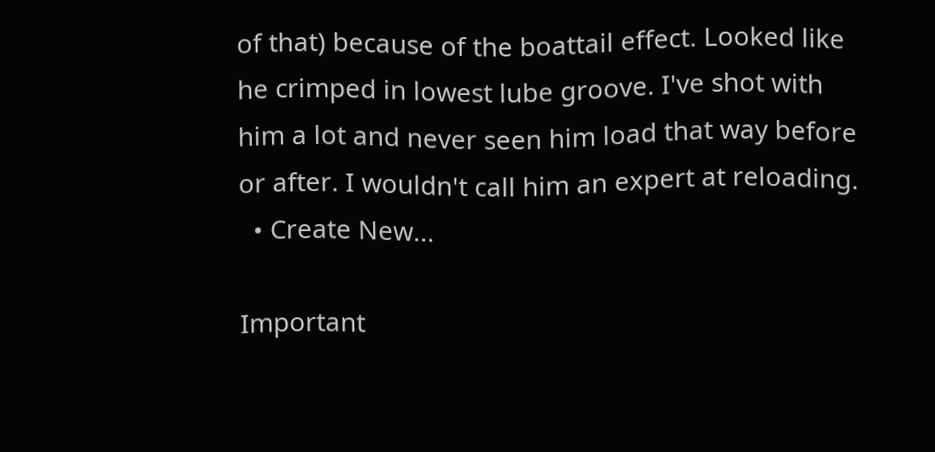of that) because of the boattail effect. Looked like he crimped in lowest lube groove. I've shot with him a lot and never seen him load that way before or after. I wouldn't call him an expert at reloading.
  • Create New...

Important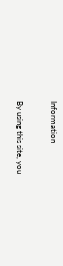Information

By using this site, you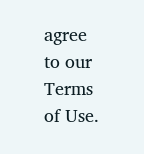agree to our Terms of Use.